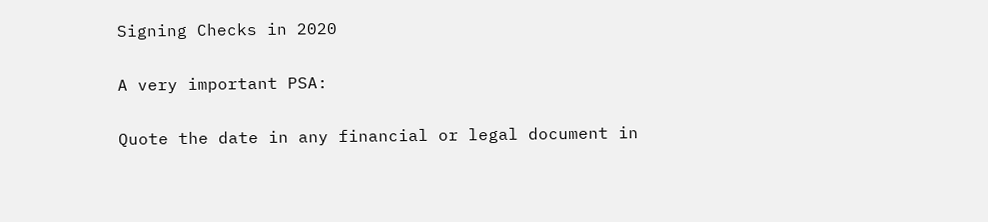Signing Checks in 2020

A very important PSA:

Quote the date in any financial or legal document in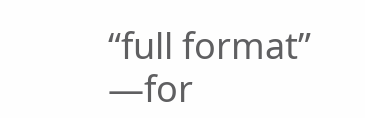“full format” —for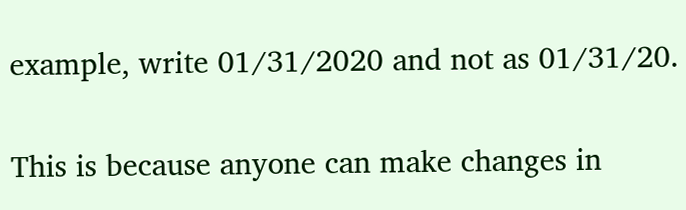example, write 01/31/2020 and not as 01/31/20.

This is because anyone can make changes in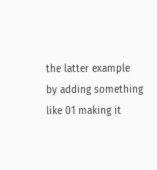the latter example by adding something like 01 making it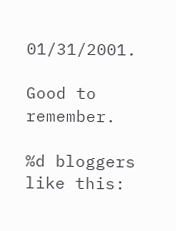01/31/2001.

Good to remember.

%d bloggers like this: